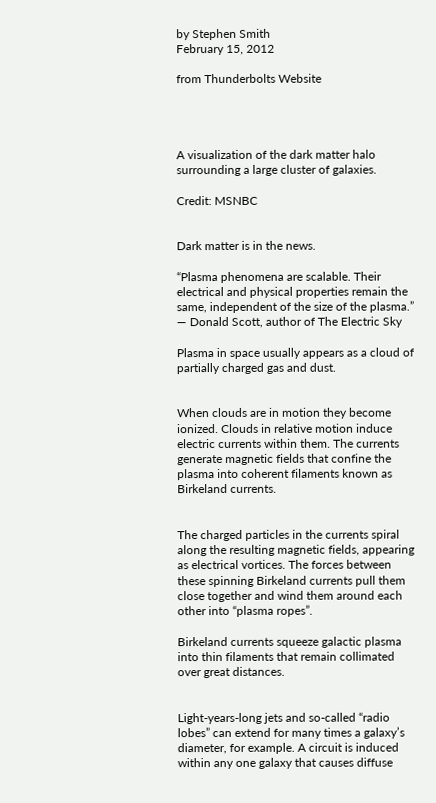by Stephen Smith
February 15, 2012

from Thunderbolts Website




A visualization of the dark matter halo surrounding a large cluster of galaxies.

Credit: MSNBC


Dark matter is in the news.

“Plasma phenomena are scalable. Their electrical and physical properties remain the same, independent of the size of the plasma.”
— Donald Scott, author of The Electric Sky

Plasma in space usually appears as a cloud of partially charged gas and dust.


When clouds are in motion they become ionized. Clouds in relative motion induce electric currents within them. The currents generate magnetic fields that confine the plasma into coherent filaments known as Birkeland currents.


The charged particles in the currents spiral along the resulting magnetic fields, appearing as electrical vortices. The forces between these spinning Birkeland currents pull them close together and wind them around each other into “plasma ropes”.

Birkeland currents squeeze galactic plasma into thin filaments that remain collimated over great distances.


Light-years-long jets and so-called “radio lobes” can extend for many times a galaxy’s diameter, for example. A circuit is induced within any one galaxy that causes diffuse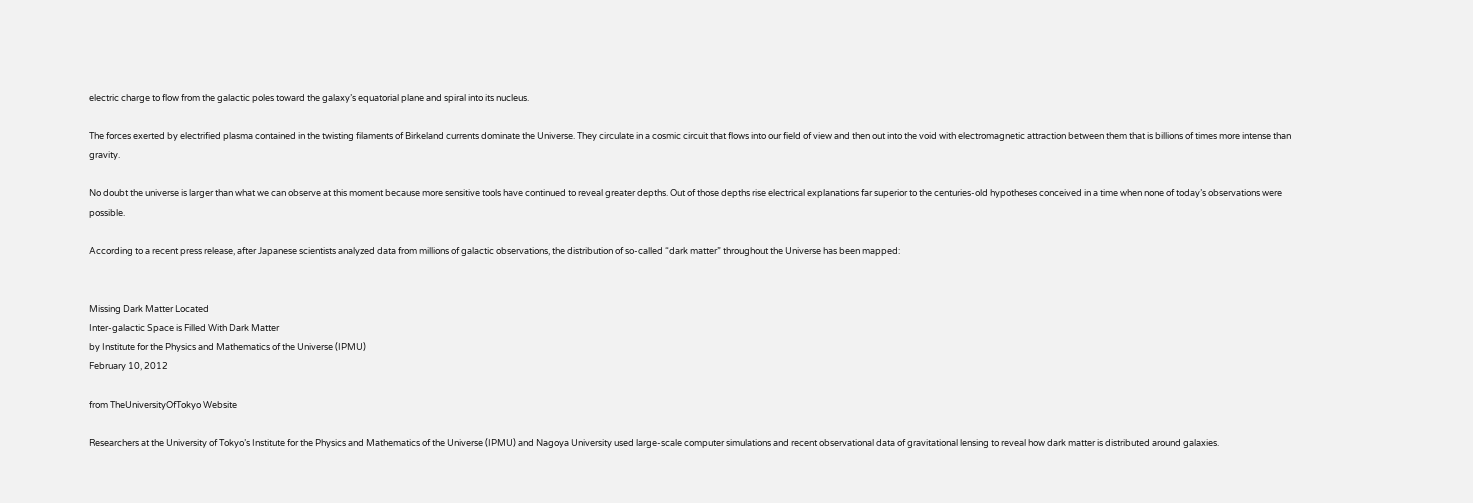electric charge to flow from the galactic poles toward the galaxy’s equatorial plane and spiral into its nucleus.

The forces exerted by electrified plasma contained in the twisting filaments of Birkeland currents dominate the Universe. They circulate in a cosmic circuit that flows into our field of view and then out into the void with electromagnetic attraction between them that is billions of times more intense than gravity.

No doubt the universe is larger than what we can observe at this moment because more sensitive tools have continued to reveal greater depths. Out of those depths rise electrical explanations far superior to the centuries-old hypotheses conceived in a time when none of today’s observations were possible.

According to a recent press release, after Japanese scientists analyzed data from millions of galactic observations, the distribution of so-called “dark matter” throughout the Universe has been mapped:


Missing Dark Matter Located
Inter-galactic Space is Filled With Dark Matter
by Institute for the Physics and Mathematics of the Universe (IPMU)
February 10, 2012

from TheUniversityOfTokyo Website

Researchers at the University of Tokyo’s Institute for the Physics and Mathematics of the Universe (IPMU) and Nagoya University used large-scale computer simulations and recent observational data of gravitational lensing to reveal how dark matter is distributed around galaxies.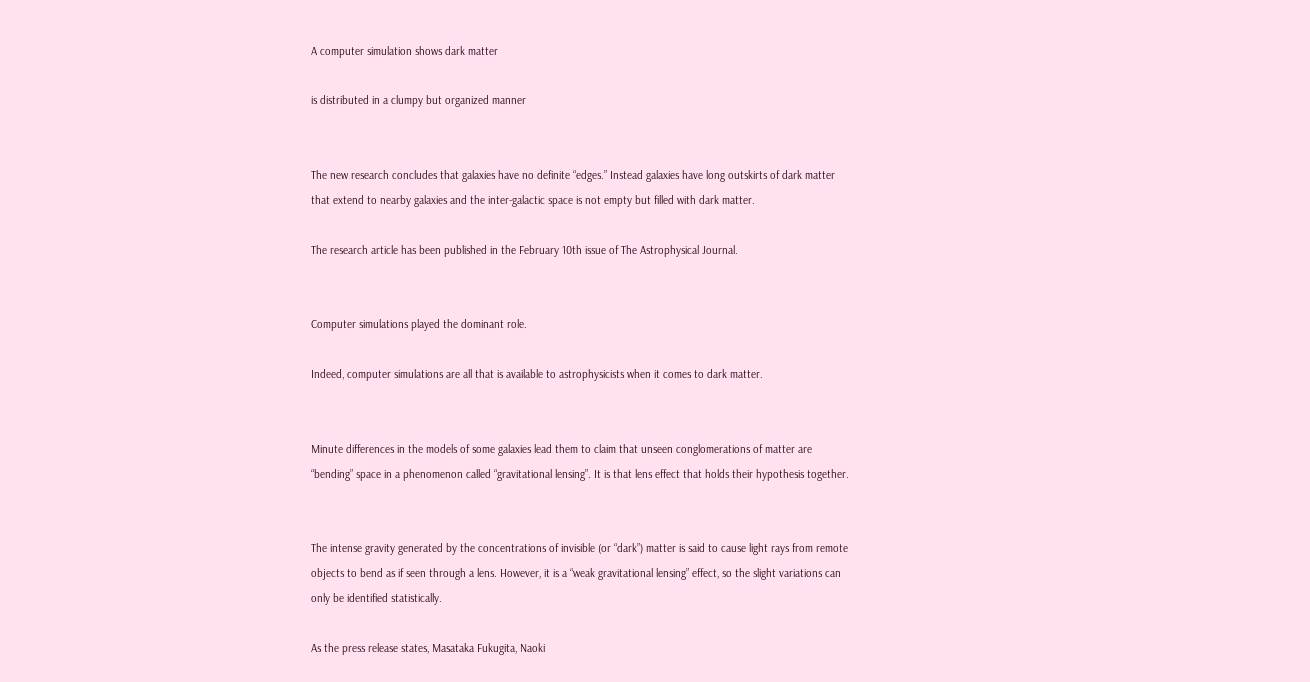A computer simulation shows dark matter

is distributed in a clumpy but organized manner


The new research concludes that galaxies have no definite “edges.” Instead galaxies have long outskirts of dark matter that extend to nearby galaxies and the inter-galactic space is not empty but filled with dark matter.

The research article has been published in the February 10th issue of The Astrophysical Journal.


Computer simulations played the dominant role.

Indeed, computer simulations are all that is available to astrophysicists when it comes to dark matter.


Minute differences in the models of some galaxies lead them to claim that unseen conglomerations of matter are “bending” space in a phenomenon called “gravitational lensing”. It is that lens effect that holds their hypothesis together.


The intense gravity generated by the concentrations of invisible (or “dark”) matter is said to cause light rays from remote objects to bend as if seen through a lens. However, it is a “weak gravitational lensing” effect, so the slight variations can only be identified statistically.

As the press release states, Masataka Fukugita, Naoki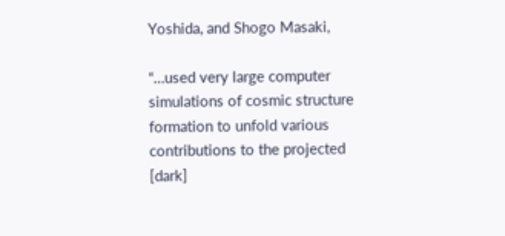Yoshida, and Shogo Masaki,

“…used very large computer simulations of cosmic structure formation to unfold various contributions to the projected [dark]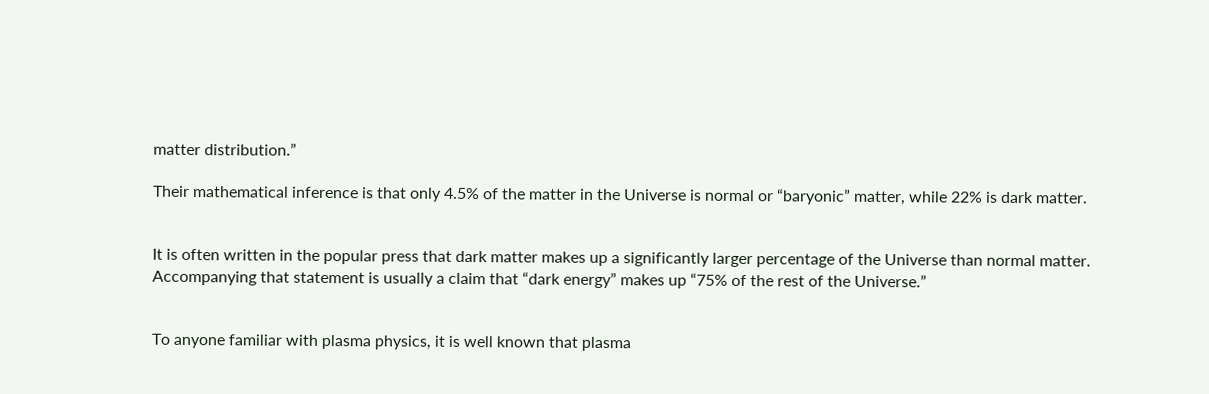matter distribution.”

Their mathematical inference is that only 4.5% of the matter in the Universe is normal or “baryonic” matter, while 22% is dark matter.


It is often written in the popular press that dark matter makes up a significantly larger percentage of the Universe than normal matter. Accompanying that statement is usually a claim that “dark energy” makes up “75% of the rest of the Universe.”


To anyone familiar with plasma physics, it is well known that plasma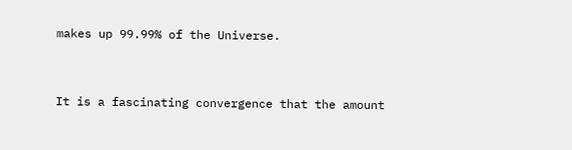makes up 99.99% of the Universe.


It is a fascinating convergence that the amount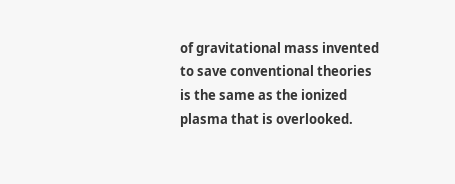of gravitational mass invented to save conventional theories is the same as the ionized plasma that is overlooked.